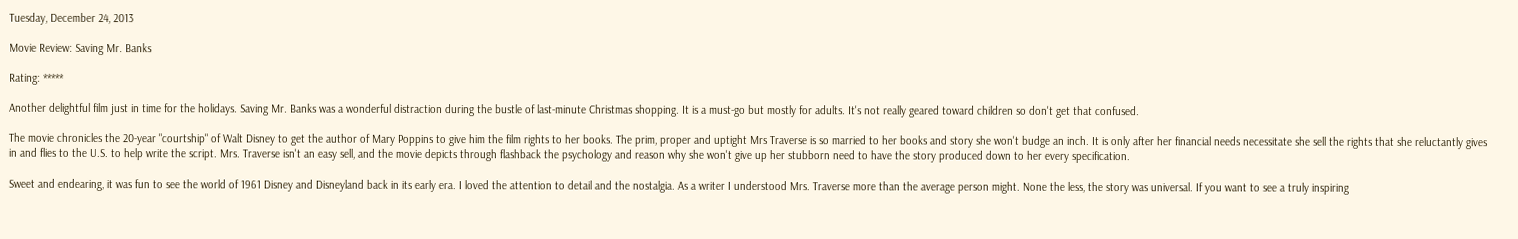Tuesday, December 24, 2013

Movie Review: Saving Mr. Banks

Rating: *****

Another delightful film just in time for the holidays. Saving Mr. Banks was a wonderful distraction during the bustle of last-minute Christmas shopping. It is a must-go but mostly for adults. It's not really geared toward children so don't get that confused.

The movie chronicles the 20-year "courtship" of Walt Disney to get the author of Mary Poppins to give him the film rights to her books. The prim, proper and uptight Mrs Traverse is so married to her books and story she won't budge an inch. It is only after her financial needs necessitate she sell the rights that she reluctantly gives in and flies to the U.S. to help write the script. Mrs. Traverse isn't an easy sell, and the movie depicts through flashback the psychology and reason why she won't give up her stubborn need to have the story produced down to her every specification.

Sweet and endearing, it was fun to see the world of 1961 Disney and Disneyland back in its early era. I loved the attention to detail and the nostalgia. As a writer I understood Mrs. Traverse more than the average person might. None the less, the story was universal. If you want to see a truly inspiring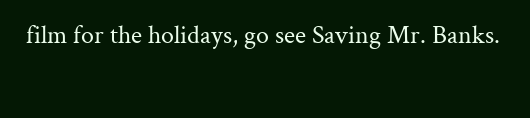film for the holidays, go see Saving Mr. Banks.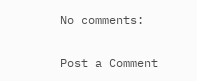No comments:

Post a Comment